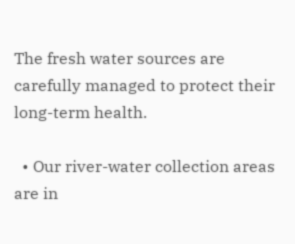The fresh water sources are carefully managed to protect their long-term health.

  • Our river-water collection areas are in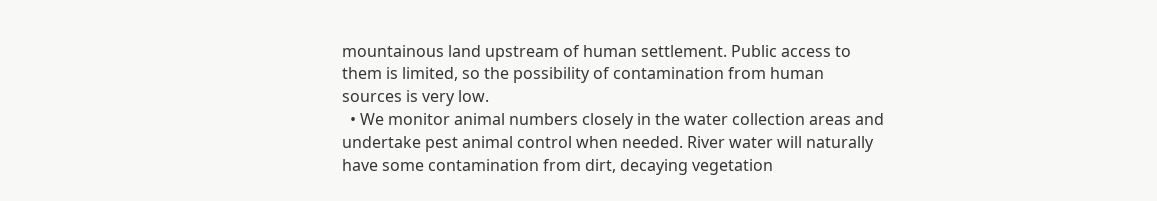mountainous land upstream of human settlement. Public access to them is limited, so the possibility of contamination from human sources is very low.
  • We monitor animal numbers closely in the water collection areas and undertake pest animal control when needed. River water will naturally have some contamination from dirt, decaying vegetation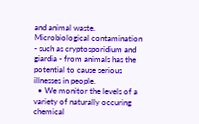and animal waste. Microbiological contamination - such as cryptosporidium and giardia - from animals has the potential to cause serious illnesses in people.
  • We monitor the levels of a variety of naturally occuring chemical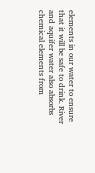elements in our water to ensure that it will be safe to drink. River and aquifer water also absorbs chemical elements from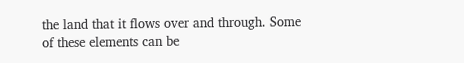the land that it flows over and through. Some of these elements can be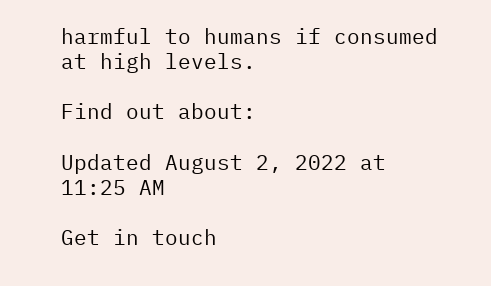harmful to humans if consumed at high levels.

Find out about:

Updated August 2, 2022 at 11:25 AM

Get in touch